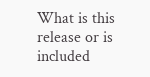What is this release or is included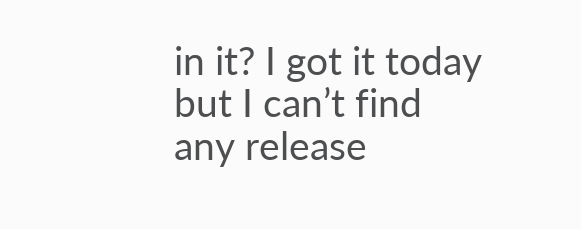in it? I got it today but I can’t find any release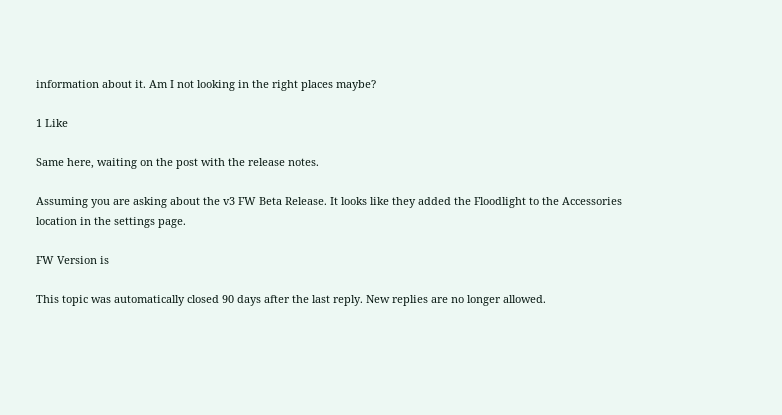information about it. Am I not looking in the right places maybe?

1 Like

Same here, waiting on the post with the release notes.

Assuming you are asking about the v3 FW Beta Release. It looks like they added the Floodlight to the Accessories location in the settings page.

FW Version is

This topic was automatically closed 90 days after the last reply. New replies are no longer allowed.